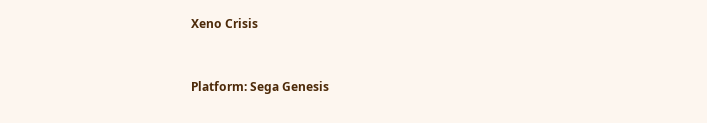Xeno Crisis


Platform: Sega Genesis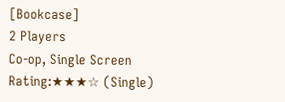[Bookcase]
2 Players
Co-op, Single Screen
Rating:★★★☆ (Single)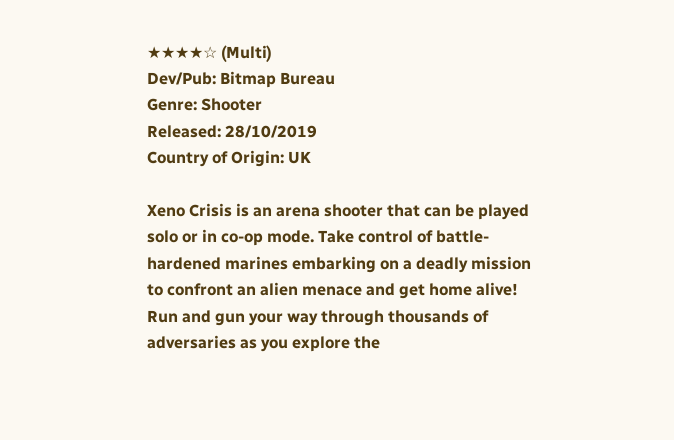★★★★☆ (Multi)
Dev/Pub: Bitmap Bureau
Genre: Shooter
Released: 28/10/2019
Country of Origin: UK

Xeno Crisis is an arena shooter that can be played solo or in co-op mode. Take control of battle-hardened marines embarking on a deadly mission to confront an alien menace and get home alive! Run and gun your way through thousands of adversaries as you explore the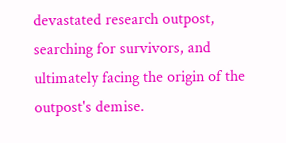devastated research outpost, searching for survivors, and ultimately facing the origin of the outpost's demise.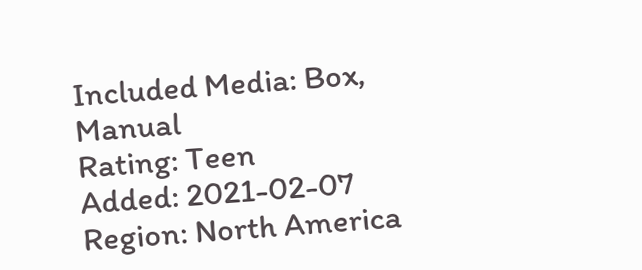Included Media: Box, Manual
Rating: Teen
Added: 2021-02-07
Region: North America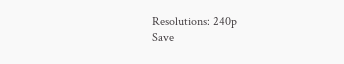Resolutions: 240p
Save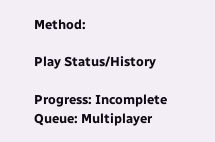Method:

Play Status/History

Progress: Incomplete
Queue: Multiplayer